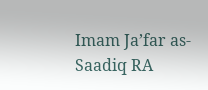Imam Ja’far as-Saadiq RA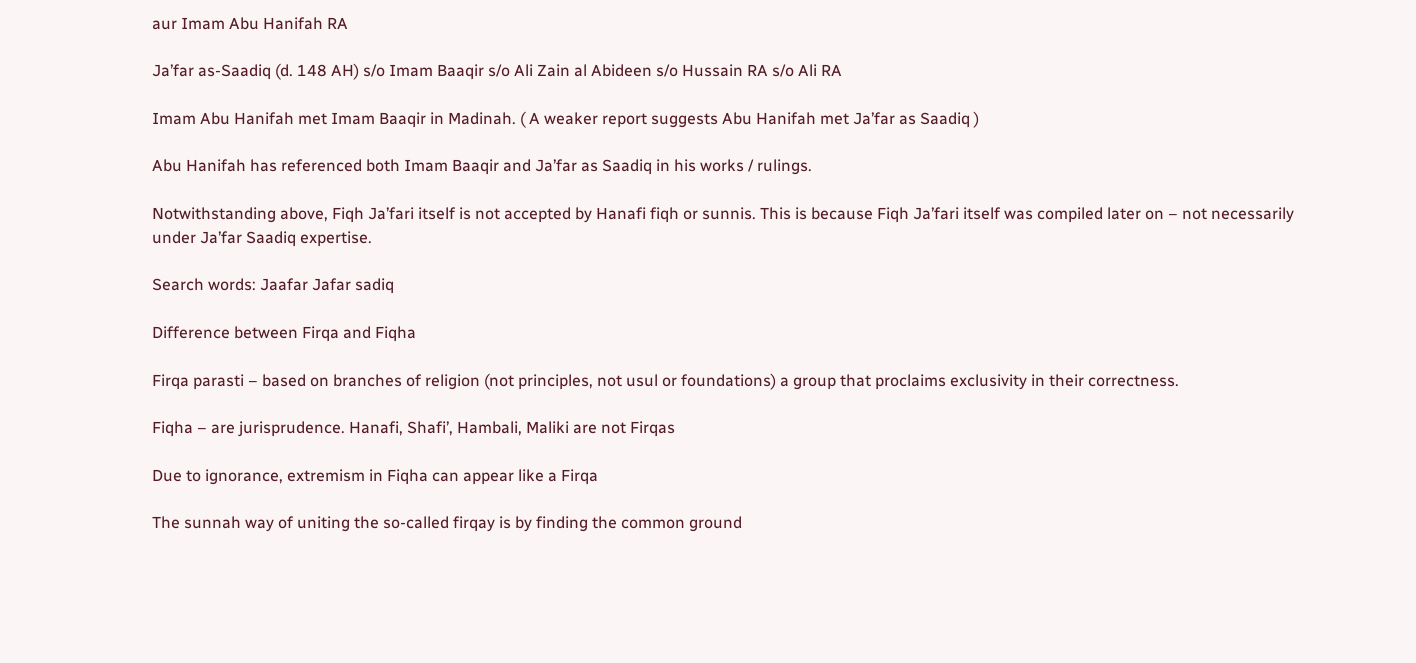aur Imam Abu Hanifah RA

Ja’far as-Saadiq (d. 148 AH) s/o Imam Baaqir s/o Ali Zain al Abideen s/o Hussain RA s/o Ali RA

Imam Abu Hanifah met Imam Baaqir in Madinah. ( A weaker report suggests Abu Hanifah met Ja’far as Saadiq )

Abu Hanifah has referenced both Imam Baaqir and Ja’far as Saadiq in his works / rulings.

Notwithstanding above, Fiqh Ja’fari itself is not accepted by Hanafi fiqh or sunnis. This is because Fiqh Ja’fari itself was compiled later on – not necessarily under Ja’far Saadiq expertise.

Search words: Jaafar Jafar sadiq

Difference between Firqa and Fiqha

Firqa parasti – based on branches of religion (not principles, not usul or foundations) a group that proclaims exclusivity in their correctness.

Fiqha – are jurisprudence. Hanafi, Shafi’, Hambali, Maliki are not Firqas

Due to ignorance, extremism in Fiqha can appear like a Firqa

The sunnah way of uniting the so-called firqay is by finding the common ground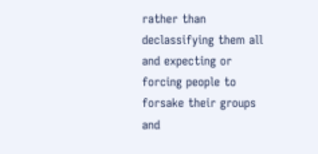rather than declassifying them all and expecting or forcing people to forsake their groups and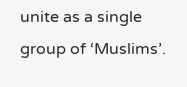unite as a single group of ‘Muslims’.